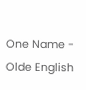One Name - Olde English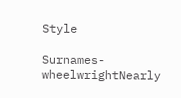Style

Surnames-wheelwrightNearly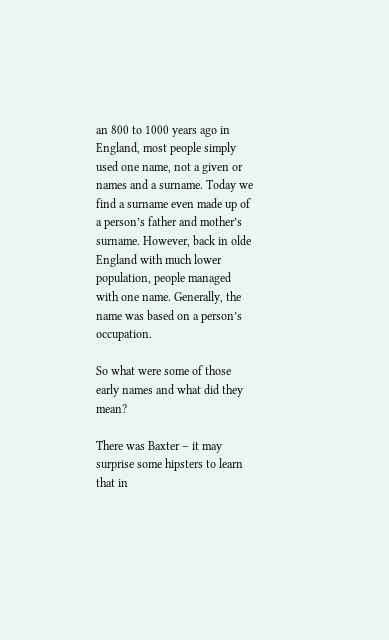an 800 to 1000 years ago in England, most people simply used one name, not a given or names and a surname. Today we find a surname even made up of a person’s father and mother’s surname. However, back in olde England with much lower population, people managed with one name. Generally, the name was based on a person’s occupation.

So what were some of those early names and what did they mean?

There was Baxter – it may surprise some hipsters to learn that in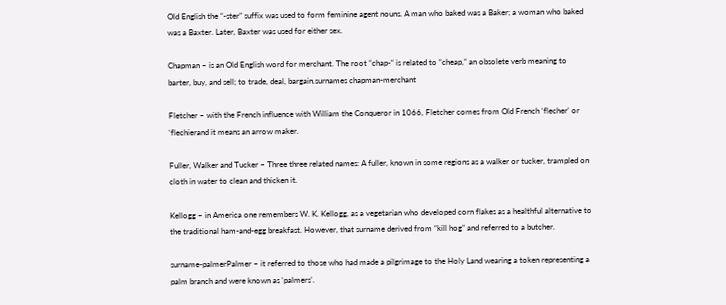Old English the “-ster” suffix was used to form feminine agent nouns. A man who baked was a Baker; a woman who baked was a Baxter. Later, Baxter was used for either sex.

Chapman – is an Old English word for merchant. The root “chap-“ is related to “cheap,” an obsolete verb meaning to barter, buy, and sell; to trade, deal, bargain.surnames chapman-merchant

Fletcher – with the French influence with William the Conqueror in 1066, Fletcher comes from Old French ‘flecher’ or ‘flechierand it means an arrow maker.

Fuller, Walker and Tucker – Three three related names: A fuller, known in some regions as a walker or tucker, trampled on cloth in water to clean and thicken it.

Kellogg – in America one remembers W. K. Kellogg, as a vegetarian who developed corn flakes as a healthful alternative to the traditional ham-and-egg breakfast. However, that surname derived from “kill hog” and referred to a butcher.

surname-palmerPalmer – it referred to those who had made a pilgrimage to the Holy Land wearing a token representing a palm branch and were known as ‘palmers’.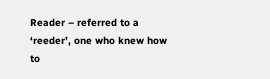Reader – referred to a ‘reeder’, one who knew how to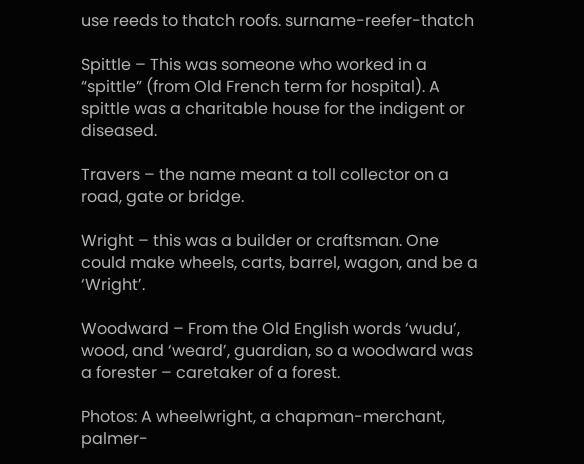use reeds to thatch roofs. surname-reefer-thatch

Spittle – This was someone who worked in a “spittle” (from Old French term for hospital). A spittle was a charitable house for the indigent or diseased.

Travers – the name meant a toll collector on a road, gate or bridge.

Wright – this was a builder or craftsman. One could make wheels, carts, barrel, wagon, and be a ‘Wright’.

Woodward – From the Old English words ‘wudu’, wood, and ‘weard’, guardian, so a woodward was a forester – caretaker of a forest.

Photos: A wheelwright, a chapman-merchant, palmer-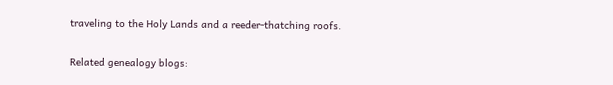traveling to the Holy Lands and a reeder-thatching roofs.

Related genealogy blogs: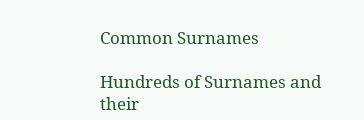Common Surnames

Hundreds of Surnames and their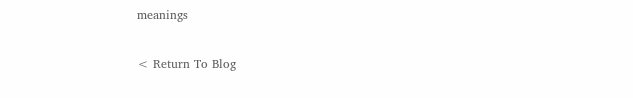meanings

< Return To Blog